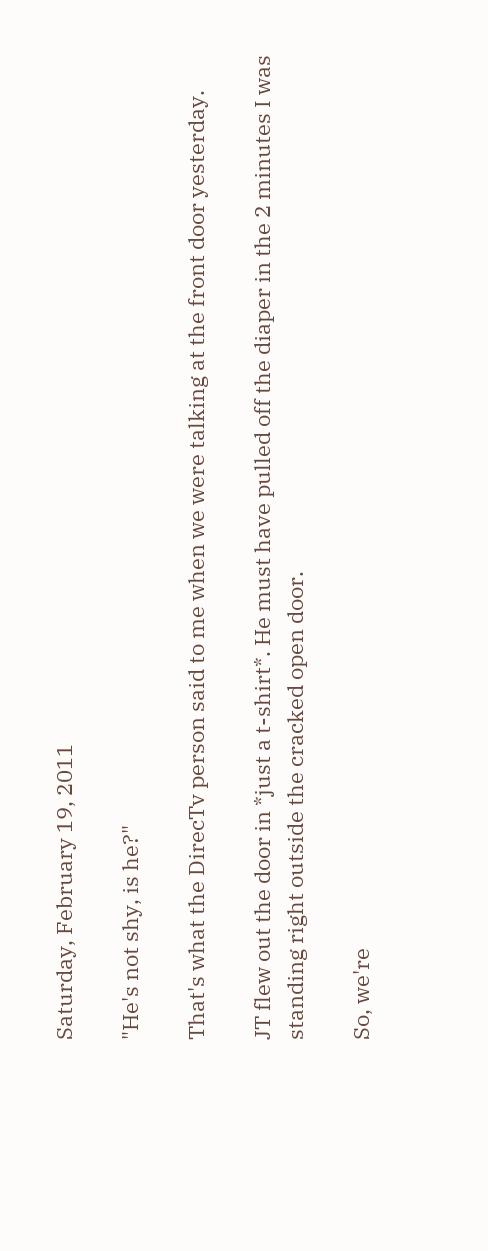Saturday, February 19, 2011

"He's not shy, is he?"

That's what the DirecTv person said to me when we were talking at the front door yesterday.

JT flew out the door in *just a t-shirt*. He must have pulled off the diaper in the 2 minutes I was standing right outside the cracked open door.

So, we're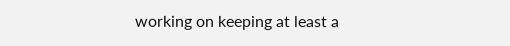working on keeping at least a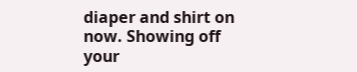diaper and shirt on now. Showing off your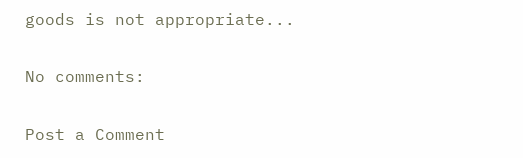goods is not appropriate...

No comments:

Post a Comment